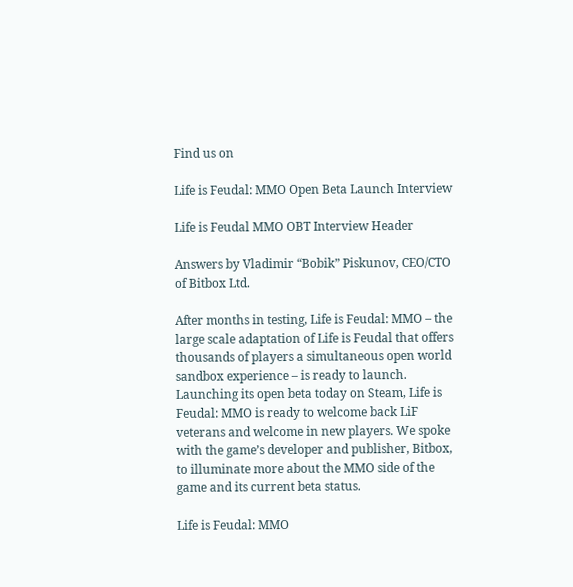Find us on

Life is Feudal: MMO Open Beta Launch Interview

Life is Feudal MMO OBT Interview Header

Answers by Vladimir “Bobik” Piskunov, CEO/CTO of Bitbox Ltd.

After months in testing, Life is Feudal: MMO – the large scale adaptation of Life is Feudal that offers thousands of players a simultaneous open world sandbox experience – is ready to launch. Launching its open beta today on Steam, Life is Feudal: MMO is ready to welcome back LiF veterans and welcome in new players. We spoke with the game’s developer and publisher, Bitbox, to illuminate more about the MMO side of the game and its current beta status.

Life is Feudal: MMO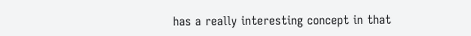has a really interesting concept in that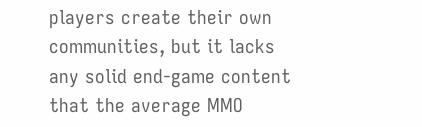players create their own communities, but it lacks any solid end-game content that the average MMO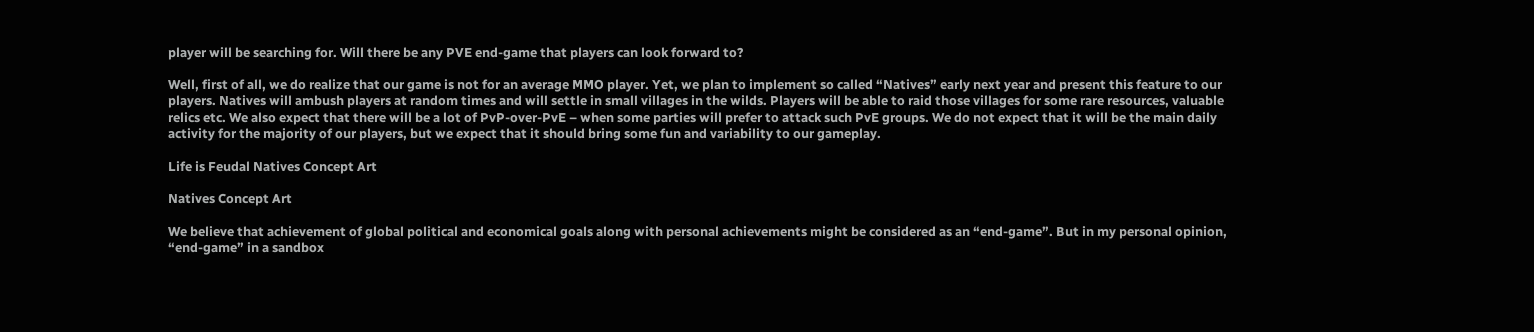player will be searching for. Will there be any PVE end-game that players can look forward to?

Well, first of all, we do realize that our game is not for an average MMO player. Yet, we plan to implement so called “Natives” early next year and present this feature to our players. Natives will ambush players at random times and will settle in small villages in the wilds. Players will be able to raid those villages for some rare resources, valuable relics etc. We also expect that there will be a lot of PvP-over-PvE – when some parties will prefer to attack such PvE groups. We do not expect that it will be the main daily activity for the majority of our players, but we expect that it should bring some fun and variability to our gameplay.

Life is Feudal Natives Concept Art

Natives Concept Art

We believe that achievement of global political and economical goals along with personal achievements might be considered as an “end-game”. But in my personal opinion, “end-game” in a sandbox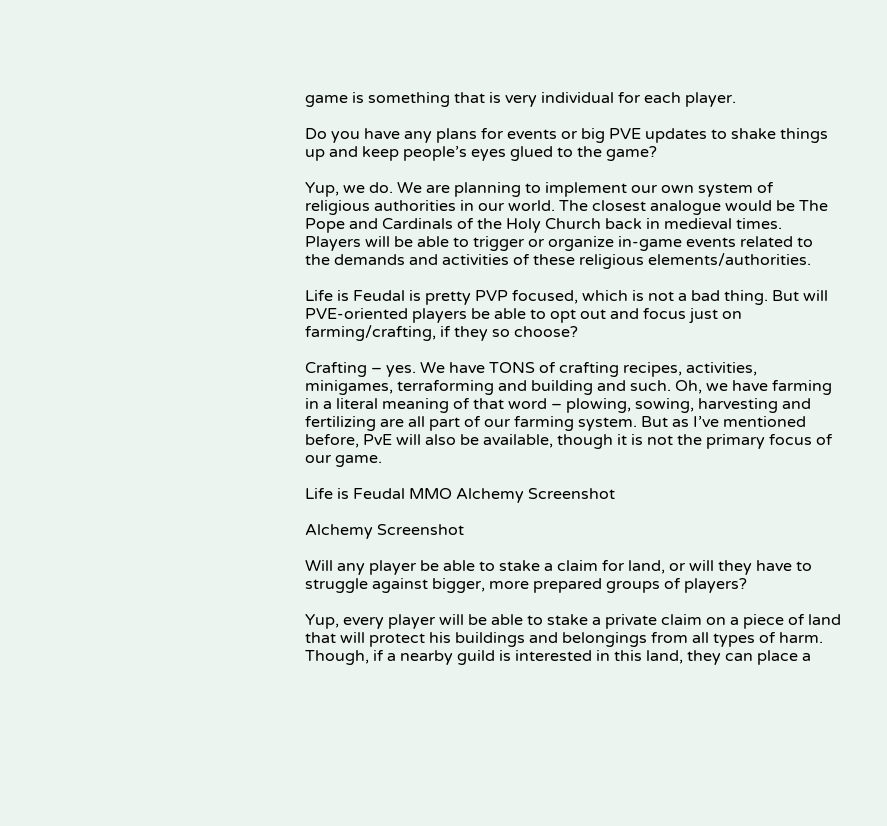game is something that is very individual for each player.

Do you have any plans for events or big PVE updates to shake things up and keep people’s eyes glued to the game?

Yup, we do. We are planning to implement our own system of religious authorities in our world. The closest analogue would be The Pope and Cardinals of the Holy Church back in medieval times. Players will be able to trigger or organize in-game events related to the demands and activities of these religious elements/authorities.

Life is Feudal is pretty PVP focused, which is not a bad thing. But will PVE-oriented players be able to opt out and focus just on farming/crafting, if they so choose?

Crafting – yes. We have TONS of crafting recipes, activities, minigames, terraforming and building and such. Oh, we have farming in a literal meaning of that word – plowing, sowing, harvesting and fertilizing are all part of our farming system. But as I’ve mentioned before, PvE will also be available, though it is not the primary focus of our game.

Life is Feudal MMO Alchemy Screenshot

Alchemy Screenshot

Will any player be able to stake a claim for land, or will they have to struggle against bigger, more prepared groups of players?

Yup, every player will be able to stake a private claim on a piece of land that will protect his buildings and belongings from all types of harm. Though, if a nearby guild is interested in this land, they can place a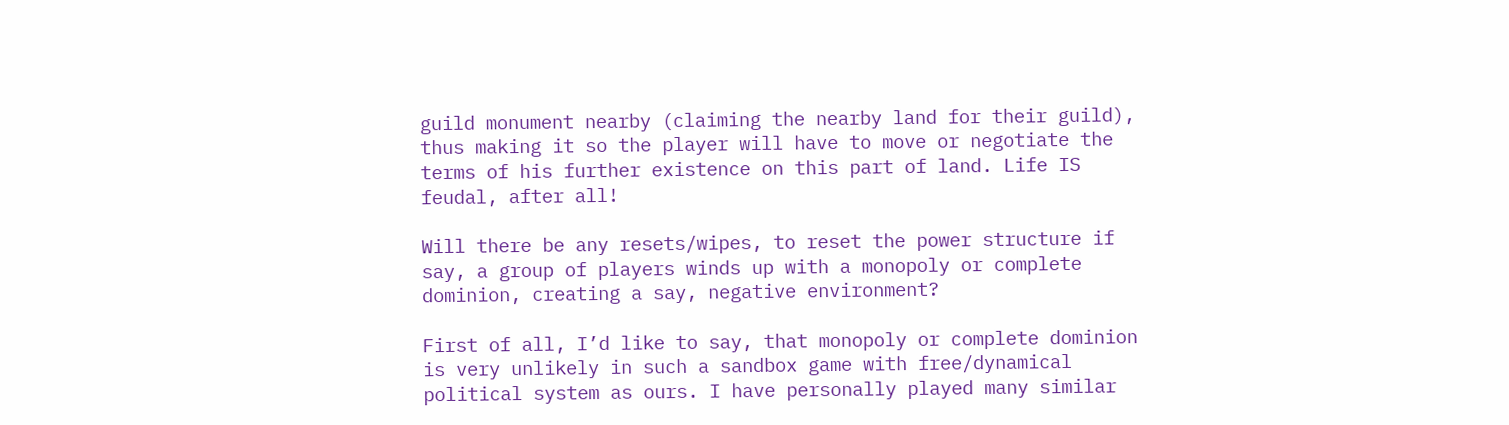guild monument nearby (claiming the nearby land for their guild), thus making it so the player will have to move or negotiate the terms of his further existence on this part of land. Life IS feudal, after all!

Will there be any resets/wipes, to reset the power structure if say, a group of players winds up with a monopoly or complete dominion, creating a say, negative environment?

First of all, I’d like to say, that monopoly or complete dominion is very unlikely in such a sandbox game with free/dynamical political system as ours. I have personally played many similar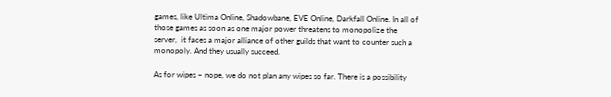games, like Ultima Online, Shadowbane, EVE Online, Darkfall Online. In all of those games as soon as one major power threatens to monopolize the server,  it faces a major alliance of other guilds that want to counter such a monopoly. And they usually succeed.

As for wipes – nope, we do not plan any wipes so far. There is a possibility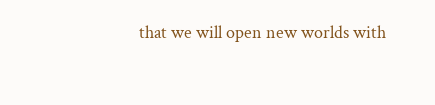that we will open new worlds with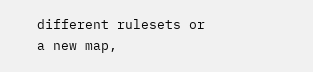different rulesets or a new map,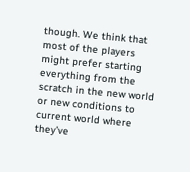though. We think that most of the players might prefer starting everything from the scratch in the new world or new conditions to current world where they’ve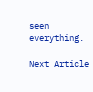seen everything.

Next Article